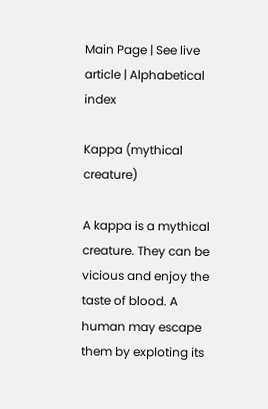Main Page | See live article | Alphabetical index

Kappa (mythical creature)

A kappa is a mythical creature. They can be vicious and enjoy the taste of blood. A human may escape them by exploting its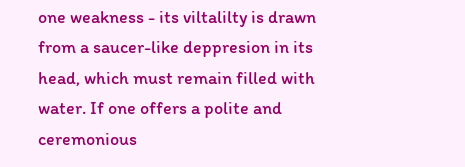one weakness - its viltalilty is drawn from a saucer-like deppresion in its head, which must remain filled with water. If one offers a polite and ceremonious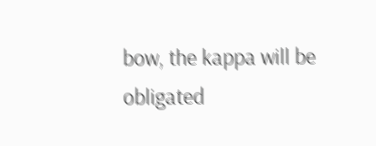bow, the kappa will be obligated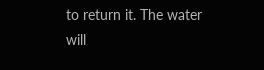to return it. The water will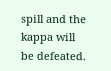spill and the kappa will be defeated.